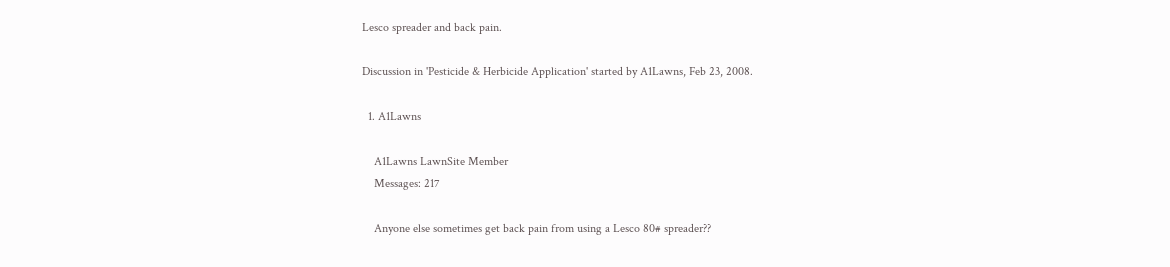Lesco spreader and back pain.

Discussion in 'Pesticide & Herbicide Application' started by A1Lawns, Feb 23, 2008.

  1. A1Lawns

    A1Lawns LawnSite Member
    Messages: 217

    Anyone else sometimes get back pain from using a Lesco 80# spreader??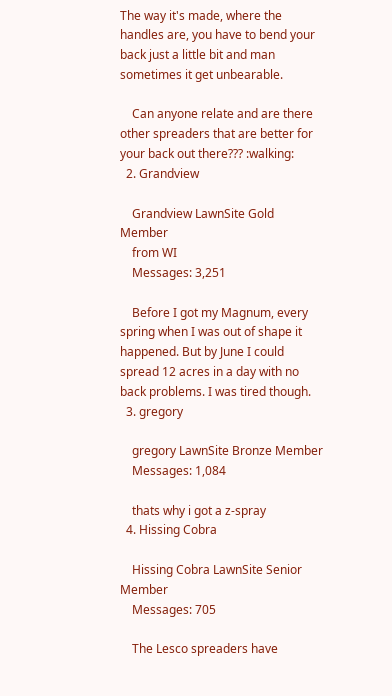The way it's made, where the handles are, you have to bend your back just a little bit and man sometimes it get unbearable.

    Can anyone relate and are there other spreaders that are better for your back out there??? :walking:
  2. Grandview

    Grandview LawnSite Gold Member
    from WI
    Messages: 3,251

    Before I got my Magnum, every spring when I was out of shape it happened. But by June I could spread 12 acres in a day with no back problems. I was tired though.
  3. gregory

    gregory LawnSite Bronze Member
    Messages: 1,084

    thats why i got a z-spray
  4. Hissing Cobra

    Hissing Cobra LawnSite Senior Member
    Messages: 705

    The Lesco spreaders have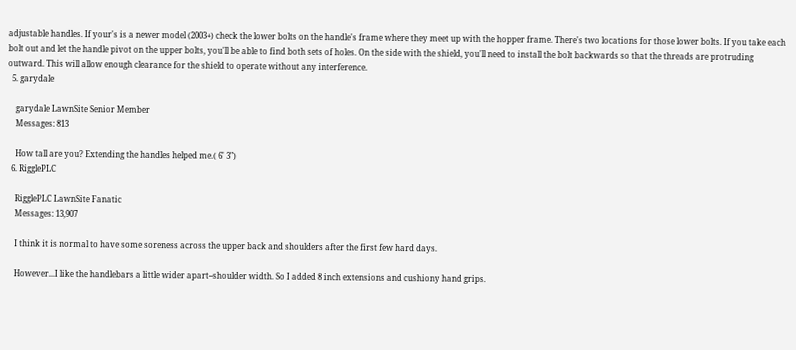adjustable handles. If your's is a newer model (2003+) check the lower bolts on the handle's frame where they meet up with the hopper frame. There's two locations for those lower bolts. If you take each bolt out and let the handle pivot on the upper bolts, you'll be able to find both sets of holes. On the side with the shield, you'll need to install the bolt backwards so that the threads are protruding outward. This will allow enough clearance for the shield to operate without any interference.
  5. garydale

    garydale LawnSite Senior Member
    Messages: 813

    How tall are you? Extending the handles helped me.( 6' 3")
  6. RigglePLC

    RigglePLC LawnSite Fanatic
    Messages: 13,907

    I think it is normal to have some soreness across the upper back and shoulders after the first few hard days.

    However...I like the handlebars a little wider apart--shoulder width. So I added 8 inch extensions and cushiony hand grips.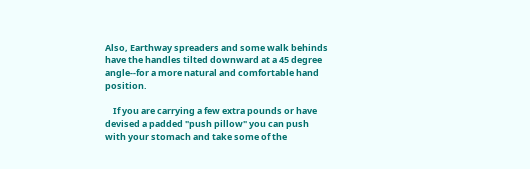Also, Earthway spreaders and some walk behinds have the handles tilted downward at a 45 degree angle--for a more natural and comfortable hand position.

    If you are carrying a few extra pounds or have devised a padded "push pillow" you can push with your stomach and take some of the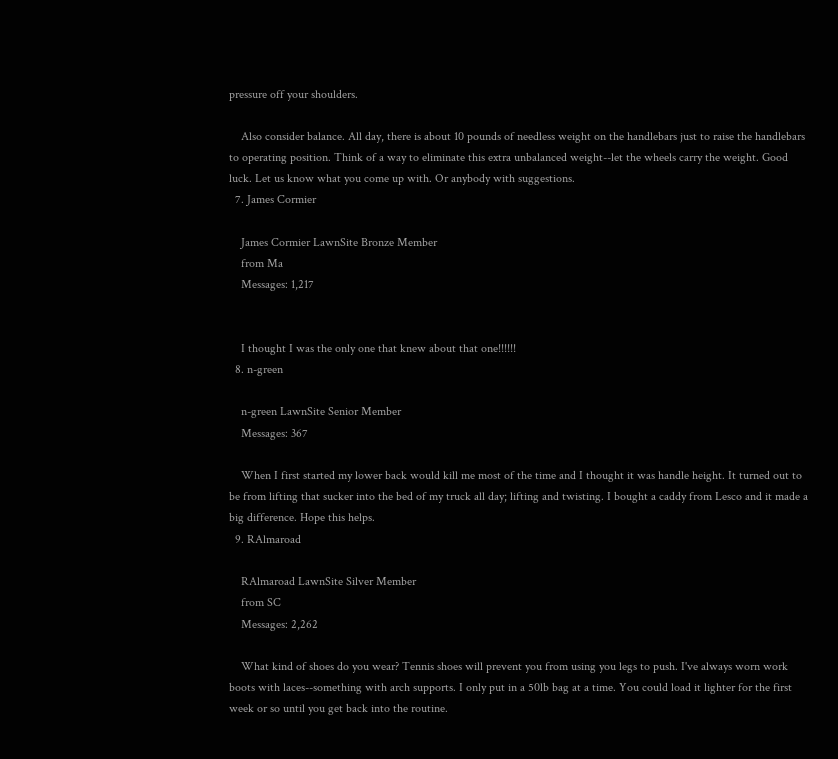pressure off your shoulders.

    Also consider balance. All day, there is about 10 pounds of needless weight on the handlebars just to raise the handlebars to operating position. Think of a way to eliminate this extra unbalanced weight--let the wheels carry the weight. Good luck. Let us know what you come up with. Or anybody with suggestions.
  7. James Cormier

    James Cormier LawnSite Bronze Member
    from Ma
    Messages: 1,217


    I thought I was the only one that knew about that one!!!!!!
  8. n-green

    n-green LawnSite Senior Member
    Messages: 367

    When I first started my lower back would kill me most of the time and I thought it was handle height. It turned out to be from lifting that sucker into the bed of my truck all day; lifting and twisting. I bought a caddy from Lesco and it made a big difference. Hope this helps.
  9. RAlmaroad

    RAlmaroad LawnSite Silver Member
    from SC
    Messages: 2,262

    What kind of shoes do you wear? Tennis shoes will prevent you from using you legs to push. I've always worn work boots with laces--something with arch supports. I only put in a 50lb bag at a time. You could load it lighter for the first week or so until you get back into the routine.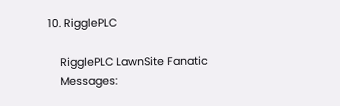10. RigglePLC

    RigglePLC LawnSite Fanatic
    Messages: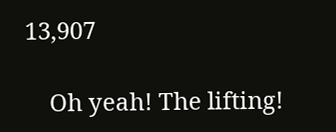13,907

    Oh yeah! The lifting!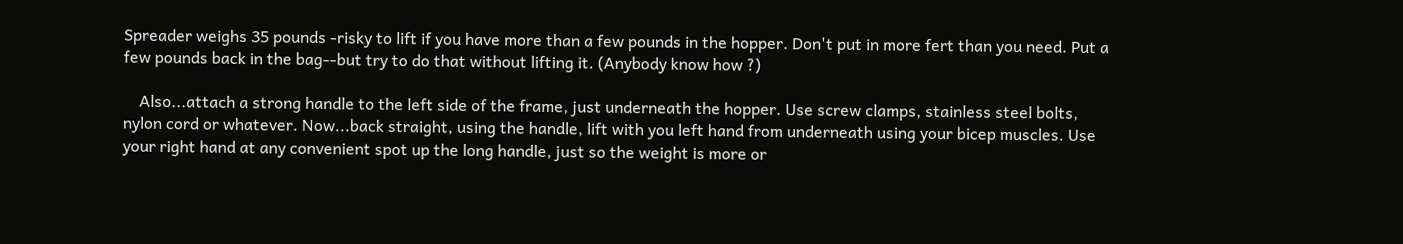Spreader weighs 35 pounds -risky to lift if you have more than a few pounds in the hopper. Don't put in more fert than you need. Put a few pounds back in the bag--but try to do that without lifting it. (Anybody know how ?)

    Also...attach a strong handle to the left side of the frame, just underneath the hopper. Use screw clamps, stainless steel bolts, nylon cord or whatever. Now...back straight, using the handle, lift with you left hand from underneath using your bicep muscles. Use your right hand at any convenient spot up the long handle, just so the weight is more or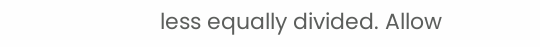less equally divided. Allow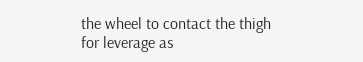the wheel to contact the thigh for leverage as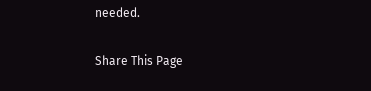needed.

Share This Page